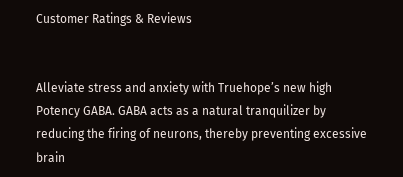Customer Ratings & Reviews


Alleviate stress and anxiety with Truehope’s new high Potency GABA. GABA acts as a natural tranquilizer by reducing the firing of neurons, thereby preventing excessive brain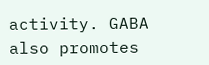activity. GABA also promotes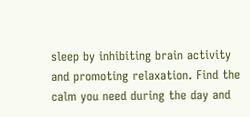sleep by inhibiting brain activity and promoting relaxation. Find the calm you need during the day and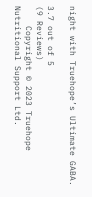night with Truehope’s Ultimate GABA.

3.7 out of 5
(9 Reviews)
    Copyright © 2023 Truehope Nutritional Support Ltd.